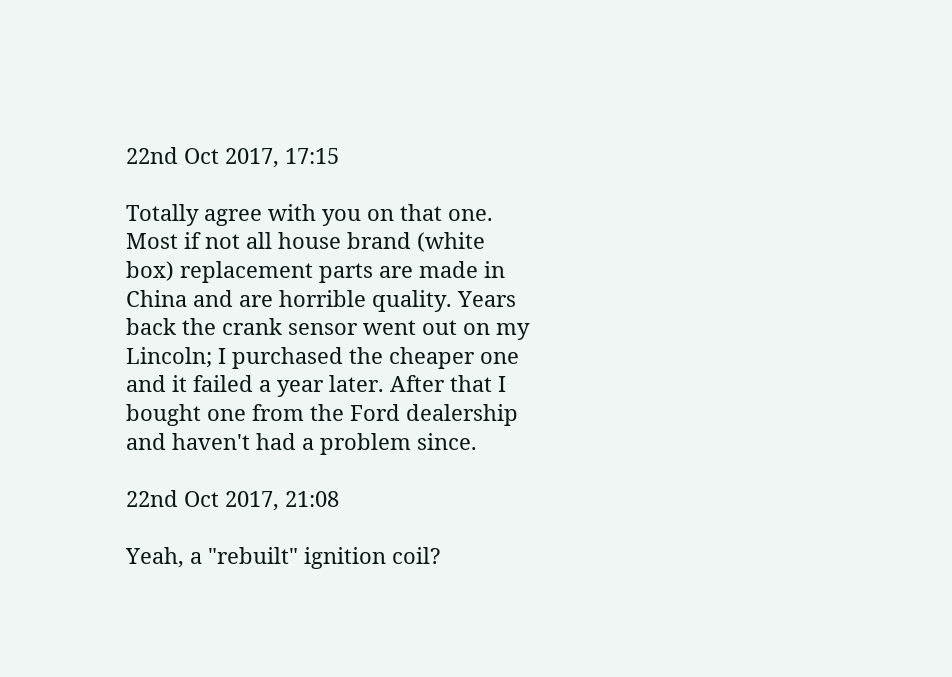22nd Oct 2017, 17:15

Totally agree with you on that one. Most if not all house brand (white box) replacement parts are made in China and are horrible quality. Years back the crank sensor went out on my Lincoln; I purchased the cheaper one and it failed a year later. After that I bought one from the Ford dealership and haven't had a problem since.

22nd Oct 2017, 21:08

Yeah, a "rebuilt" ignition coil?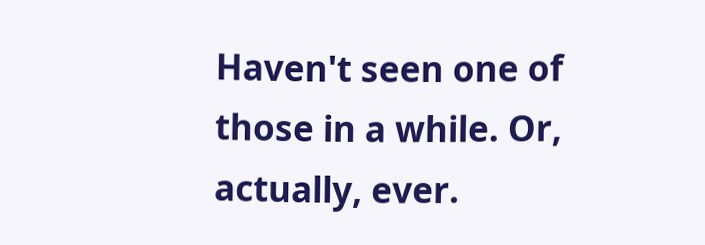Haven't seen one of those in a while. Or, actually, ever.